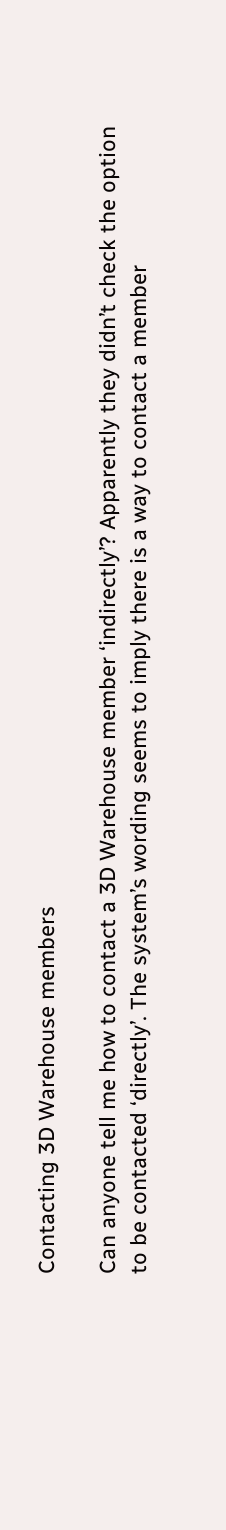Contacting 3D Warehouse members

Can anyone tell me how to contact a 3D Warehouse member ‘indirectly’? Apparently they didn’t check the option to be contacted ‘directly’. The system’s wording seems to imply there is a way to contact a member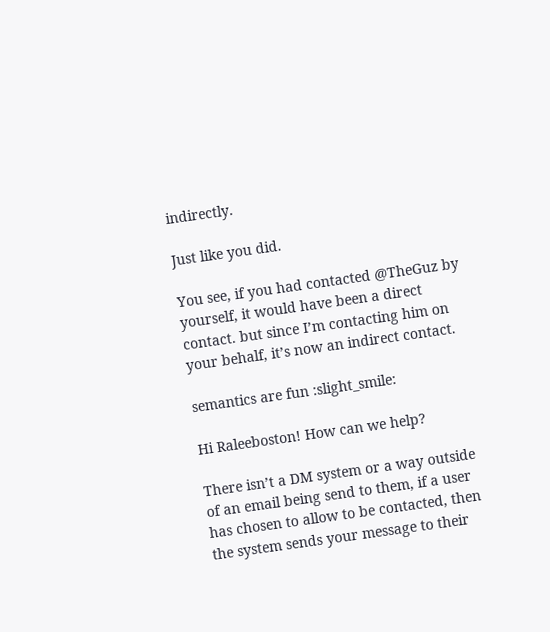indirectly.

Just like you did.

You see, if you had contacted @TheGuz by yourself, it would have been a direct contact. but since I’m contacting him on your behalf, it’s now an indirect contact.

semantics are fun :slight_smile:

Hi Raleeboston! How can we help?

There isn’t a DM system or a way outside of an email being send to them, if a user has chosen to allow to be contacted, then the system sends your message to their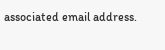associated email address.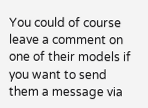You could of course leave a comment on one of their models if you want to send them a message via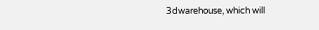3dwarehouse, which will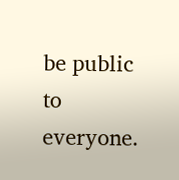be public to everyone.